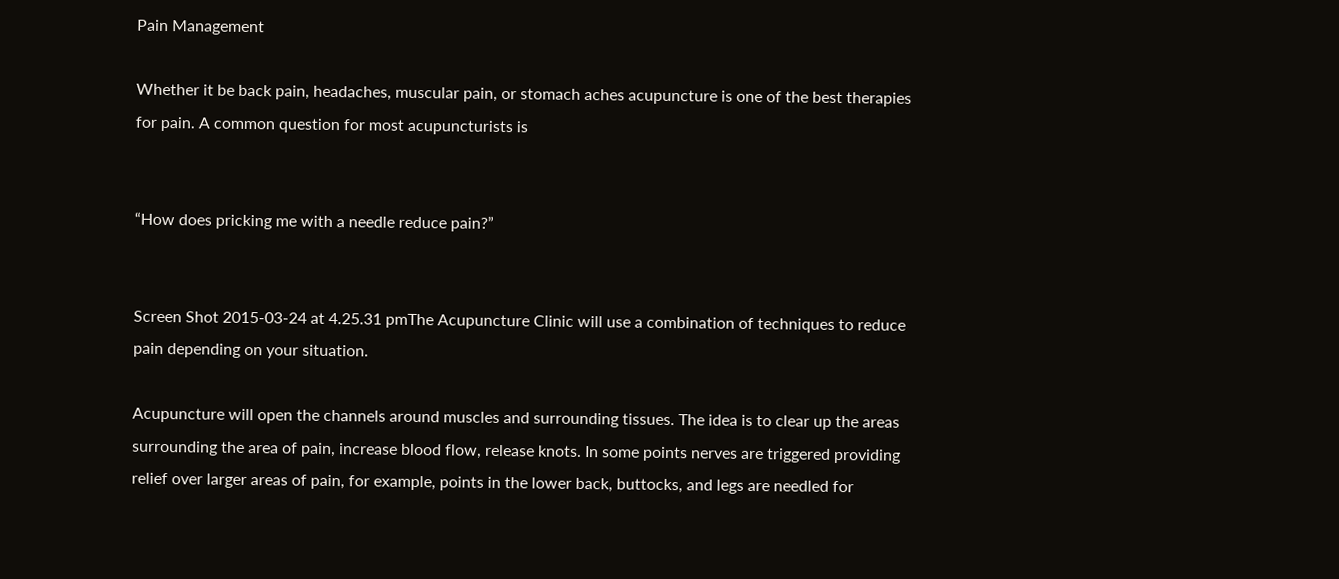Pain Management

Whether it be back pain, headaches, muscular pain, or stomach aches acupuncture is one of the best therapies for pain. A common question for most acupuncturists is


“How does pricking me with a needle reduce pain?”


Screen Shot 2015-03-24 at 4.25.31 pmThe Acupuncture Clinic will use a combination of techniques to reduce pain depending on your situation.

Acupuncture will open the channels around muscles and surrounding tissues. The idea is to clear up the areas surrounding the area of pain, increase blood flow, release knots. In some points nerves are triggered providing relief over larger areas of pain, for example, points in the lower back, buttocks, and legs are needled for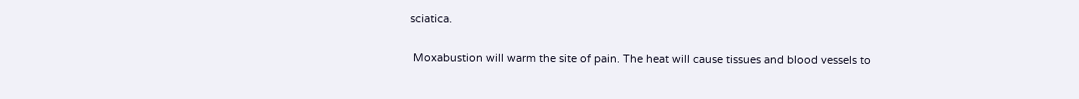sciatica.

 Moxabustion will warm the site of pain. The heat will cause tissues and blood vessels to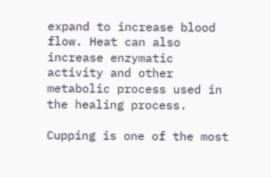expand to increase blood flow. Heat can also increase enzymatic activity and other metabolic process used in the healing process.

Cupping is one of the most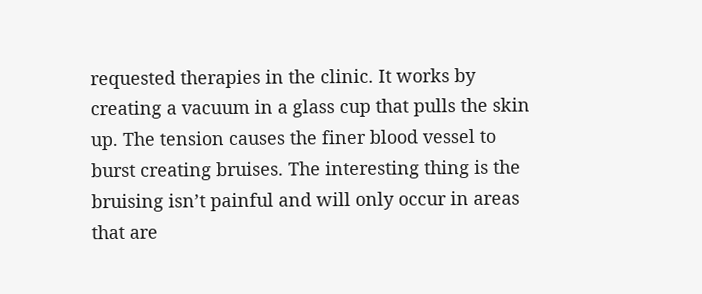requested therapies in the clinic. It works by creating a vacuum in a glass cup that pulls the skin up. The tension causes the finer blood vessel to burst creating bruises. The interesting thing is the bruising isn’t painful and will only occur in areas that are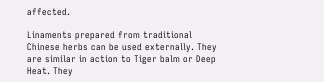affected.

Linaments prepared from traditional Chinese herbs can be used externally. They are similar in action to Tiger balm or Deep Heat. They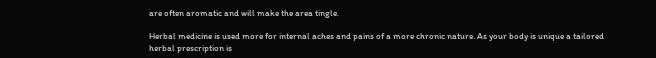are often aromatic and will make the area tingle.

Herbal medicine is used more for internal aches and pains of a more chronic nature. As your body is unique a tailored herbal prescription is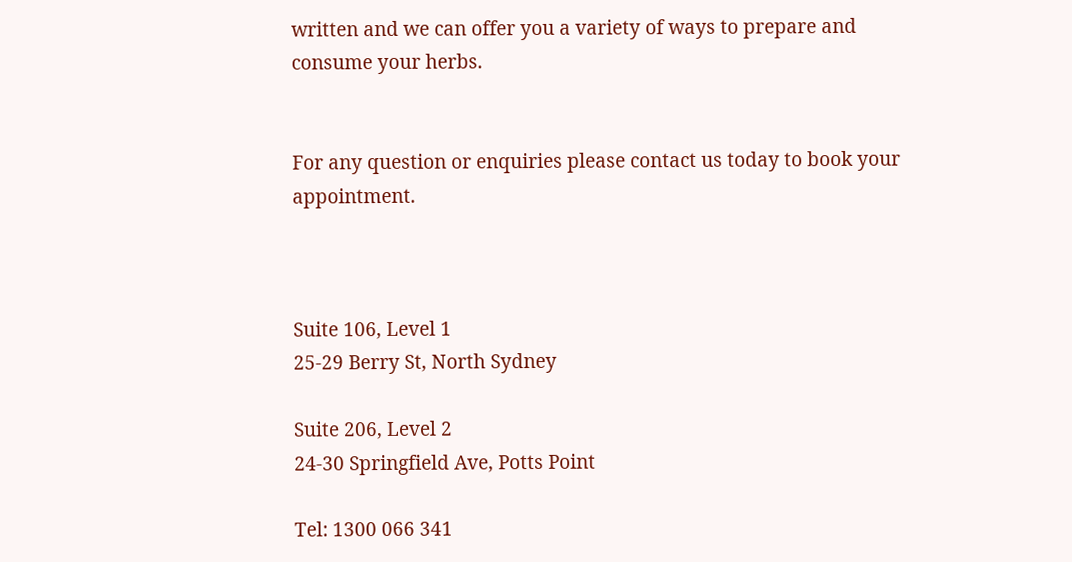written and we can offer you a variety of ways to prepare and consume your herbs.


For any question or enquiries please contact us today to book your appointment.



Suite 106, Level 1
25-29 Berry St, North Sydney

Suite 206, Level 2
24-30 Springfield Ave, Potts Point

Tel: 1300 066 341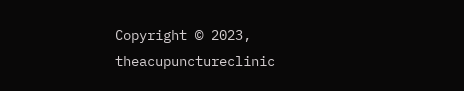Copyright © 2023, theacupunctureclinic